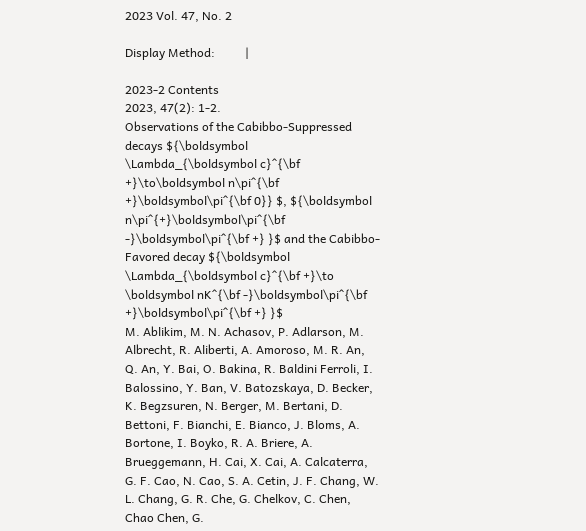2023 Vol. 47, No. 2

Display Method:          |

2023-2 Contents
2023, 47(2): 1-2.
Observations of the Cabibbo-Suppressed decays ${\boldsymbol \Lambda_{\boldsymbol c}^{\bf +}\to\boldsymbol n\pi^{\bf +}\boldsymbol\pi^{\bf 0}} $, ${\boldsymbol n\pi^{+}\boldsymbol\pi^{\bf -}\boldsymbol\pi^{\bf +} }$ and the Cabibbo-Favored decay ${\boldsymbol \Lambda_{\boldsymbol c}^{\bf +}\to \boldsymbol nK^{\bf -}\boldsymbol\pi^{\bf +}\boldsymbol\pi^{\bf +} }$
M. Ablikim, M. N. Achasov, P. Adlarson, M. Albrecht, R. Aliberti, A. Amoroso, M. R. An, Q. An, Y. Bai, O. Bakina, R. Baldini Ferroli, I. Balossino, Y. Ban, V. Batozskaya, D. Becker, K. Begzsuren, N. Berger, M. Bertani, D. Bettoni, F. Bianchi, E. Bianco, J. Bloms, A. Bortone, I. Boyko, R. A. Briere, A. Brueggemann, H. Cai, X. Cai, A. Calcaterra, G. F. Cao, N. Cao, S. A. Cetin, J. F. Chang, W. L. Chang, G. R. Che, G. Chelkov, C. Chen, Chao Chen, G.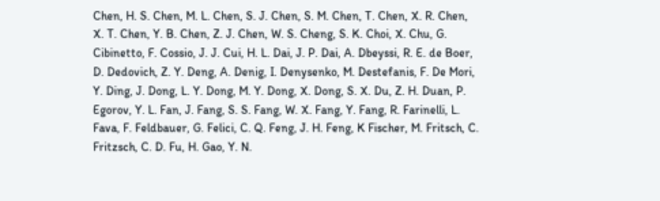Chen, H. S. Chen, M. L. Chen, S. J. Chen, S. M. Chen, T. Chen, X. R. Chen, X. T. Chen, Y. B. Chen, Z. J. Chen, W. S. Cheng, S. K. Choi, X. Chu, G. Cibinetto, F. Cossio, J. J. Cui, H. L. Dai, J. P. Dai, A. Dbeyssi, R. E. de Boer, D. Dedovich, Z. Y. Deng, A. Denig, I. Denysenko, M. Destefanis, F. De Mori, Y. Ding, J. Dong, L. Y. Dong, M. Y. Dong, X. Dong, S. X. Du, Z. H. Duan, P. Egorov, Y. L. Fan, J. Fang, S. S. Fang, W. X. Fang, Y. Fang, R. Farinelli, L. Fava, F. Feldbauer, G. Felici, C. Q. Feng, J. H. Feng, K Fischer, M. Fritsch, C. Fritzsch, C. D. Fu, H. Gao, Y. N.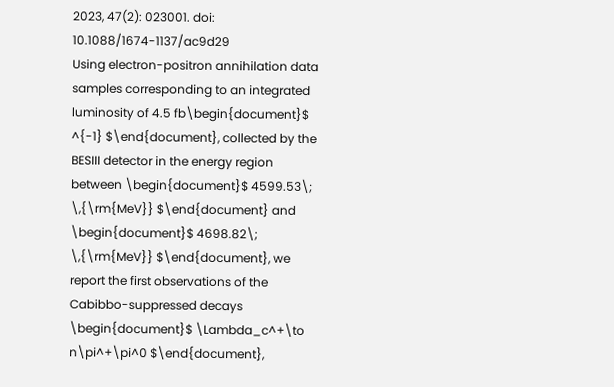2023, 47(2): 023001. doi: 10.1088/1674-1137/ac9d29
Using electron-positron annihilation data samples corresponding to an integrated luminosity of 4.5 fb\begin{document}$ ^{-1} $\end{document}, collected by the BESIII detector in the energy region between \begin{document}$ 4599.53\; \,{\rm{MeV}} $\end{document} and \begin{document}$ 4698.82\; \,{\rm{MeV}} $\end{document}, we report the first observations of the Cabibbo-suppressed decays \begin{document}$ \Lambda_c^+\to n\pi^+\pi^0 $\end{document},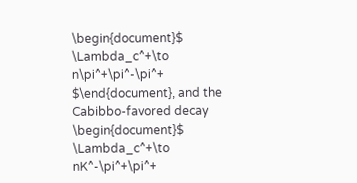\begin{document}$ \Lambda_c^+\to n\pi^+\pi^-\pi^+ $\end{document}, and the Cabibbo-favored decay \begin{document}$ \Lambda_c^+\to nK^-\pi^+\pi^+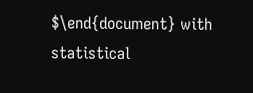$\end{document} with statistical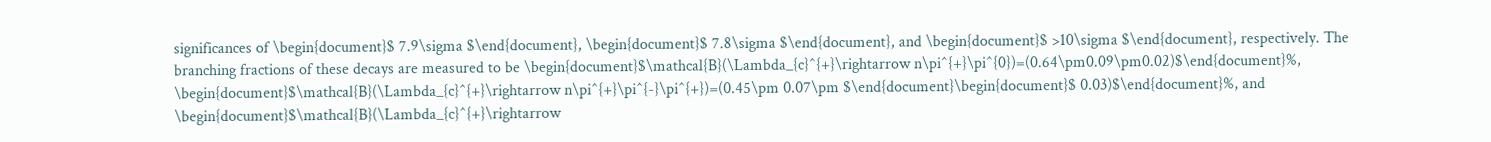significances of \begin{document}$ 7.9\sigma $\end{document}, \begin{document}$ 7.8\sigma $\end{document}, and \begin{document}$ >10\sigma $\end{document}, respectively. The branching fractions of these decays are measured to be \begin{document}$\mathcal{B}(\Lambda_{c}^{+}\rightarrow n\pi^{+}\pi^{0})=(0.64\pm0.09\pm0.02)$\end{document}%, \begin{document}$\mathcal{B}(\Lambda_{c}^{+}\rightarrow n\pi^{+}\pi^{-}\pi^{+})=(0.45\pm 0.07\pm $\end{document}\begin{document}$ 0.03)$\end{document}%, and \begin{document}$\mathcal{B}(\Lambda_{c}^{+}\rightarrow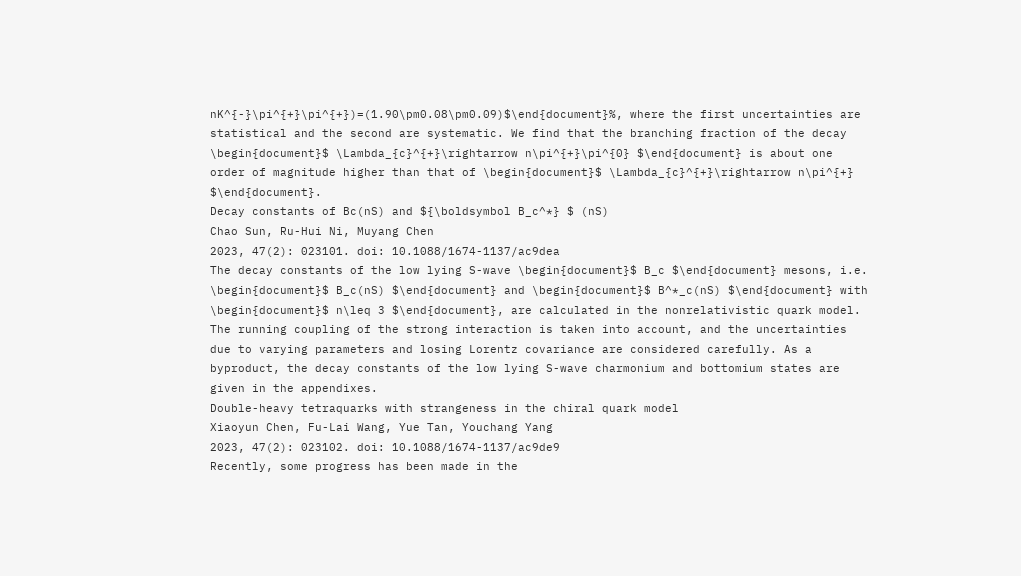nK^{-}\pi^{+}\pi^{+})=(1.90\pm0.08\pm0.09)$\end{document}%, where the first uncertainties are statistical and the second are systematic. We find that the branching fraction of the decay \begin{document}$ \Lambda_{c}^{+}\rightarrow n\pi^{+}\pi^{0} $\end{document} is about one order of magnitude higher than that of \begin{document}$ \Lambda_{c}^{+}\rightarrow n\pi^{+} $\end{document}.
Decay constants of Bc(nS) and ${\boldsymbol B_c^*} $ (nS)
Chao Sun, Ru-Hui Ni, Muyang Chen
2023, 47(2): 023101. doi: 10.1088/1674-1137/ac9dea
The decay constants of the low lying S-wave \begin{document}$ B_c $\end{document} mesons, i.e. \begin{document}$ B_c(nS) $\end{document} and \begin{document}$ B^*_c(nS) $\end{document} with \begin{document}$ n\leq 3 $\end{document}, are calculated in the nonrelativistic quark model. The running coupling of the strong interaction is taken into account, and the uncertainties due to varying parameters and losing Lorentz covariance are considered carefully. As a byproduct, the decay constants of the low lying S-wave charmonium and bottomium states are given in the appendixes.
Double-heavy tetraquarks with strangeness in the chiral quark model
Xiaoyun Chen, Fu-Lai Wang, Yue Tan, Youchang Yang
2023, 47(2): 023102. doi: 10.1088/1674-1137/ac9de9
Recently, some progress has been made in the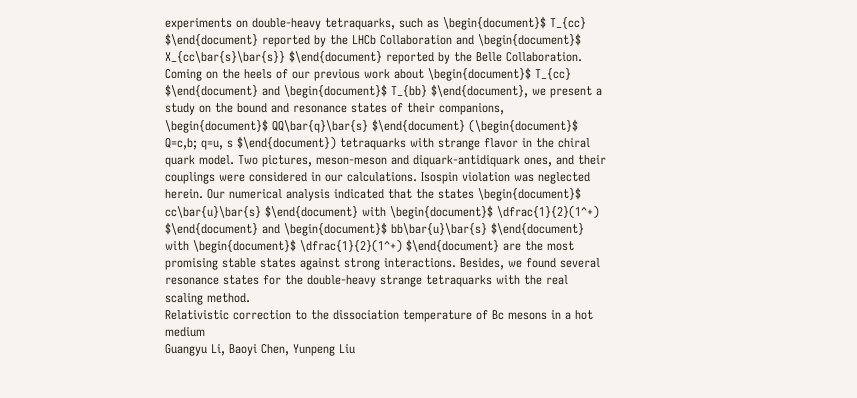experiments on double-heavy tetraquarks, such as \begin{document}$ T_{cc} $\end{document} reported by the LHCb Collaboration and \begin{document}$ X_{cc\bar{s}\bar{s}} $\end{document} reported by the Belle Collaboration. Coming on the heels of our previous work about \begin{document}$ T_{cc} $\end{document} and \begin{document}$ T_{bb} $\end{document}, we present a study on the bound and resonance states of their companions, \begin{document}$ QQ\bar{q}\bar{s} $\end{document} (\begin{document}$ Q=c,b; q=u, s $\end{document}) tetraquarks with strange flavor in the chiral quark model. Two pictures, meson-meson and diquark-antidiquark ones, and their couplings were considered in our calculations. Isospin violation was neglected herein. Our numerical analysis indicated that the states \begin{document}$ cc\bar{u}\bar{s} $\end{document} with \begin{document}$ \dfrac{1}{2}(1^+) $\end{document} and \begin{document}$ bb\bar{u}\bar{s} $\end{document} with \begin{document}$ \dfrac{1}{2}(1^+) $\end{document} are the most promising stable states against strong interactions. Besides, we found several resonance states for the double-heavy strange tetraquarks with the real scaling method.
Relativistic correction to the dissociation temperature of Bc mesons in a hot medium
Guangyu Li, Baoyi Chen, Yunpeng Liu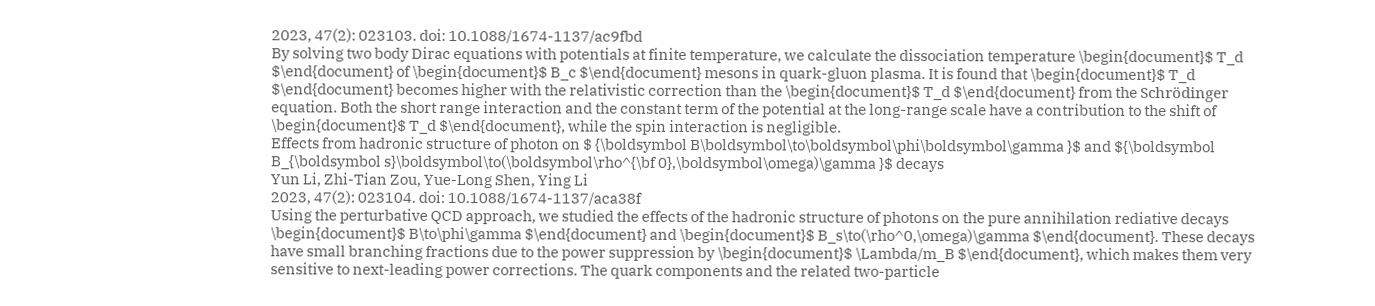2023, 47(2): 023103. doi: 10.1088/1674-1137/ac9fbd
By solving two body Dirac equations with potentials at finite temperature, we calculate the dissociation temperature \begin{document}$ T_d $\end{document} of \begin{document}$ B_c $\end{document} mesons in quark-gluon plasma. It is found that \begin{document}$ T_d $\end{document} becomes higher with the relativistic correction than the \begin{document}$ T_d $\end{document} from the Schrödinger equation. Both the short range interaction and the constant term of the potential at the long-range scale have a contribution to the shift of \begin{document}$ T_d $\end{document}, while the spin interaction is negligible.
Effects from hadronic structure of photon on $ {\boldsymbol B\boldsymbol\to\boldsymbol\phi\boldsymbol\gamma }$ and ${\boldsymbol B_{\boldsymbol s}\boldsymbol\to(\boldsymbol\rho^{\bf 0},\boldsymbol\omega)\gamma }$ decays
Yun Li, Zhi-Tian Zou, Yue-Long Shen, Ying Li
2023, 47(2): 023104. doi: 10.1088/1674-1137/aca38f
Using the perturbative QCD approach, we studied the effects of the hadronic structure of photons on the pure annihilation rediative decays \begin{document}$ B\to\phi\gamma $\end{document} and \begin{document}$ B_s\to(\rho^0,\omega)\gamma $\end{document}. These decays have small branching fractions due to the power suppression by \begin{document}$ \Lambda/m_B $\end{document}, which makes them very sensitive to next-leading power corrections. The quark components and the related two-particle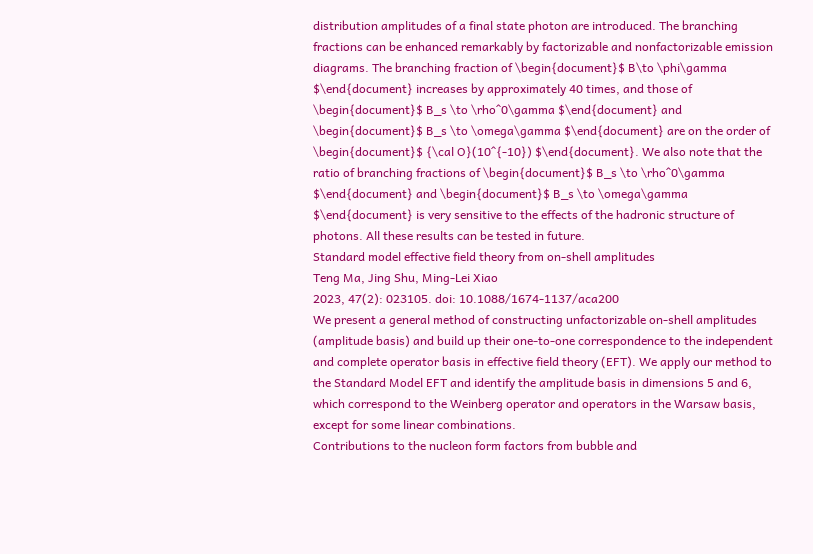distribution amplitudes of a final state photon are introduced. The branching fractions can be enhanced remarkably by factorizable and nonfactorizable emission diagrams. The branching fraction of \begin{document}$ B\to \phi\gamma $\end{document} increases by approximately 40 times, and those of \begin{document}$ B_s \to \rho^0\gamma $\end{document} and \begin{document}$ B_s \to \omega\gamma $\end{document} are on the order of \begin{document}$ {\cal O}(10^{-10}) $\end{document}. We also note that the ratio of branching fractions of \begin{document}$ B_s \to \rho^0\gamma $\end{document} and \begin{document}$ B_s \to \omega\gamma $\end{document} is very sensitive to the effects of the hadronic structure of photons. All these results can be tested in future.
Standard model effective field theory from on-shell amplitudes
Teng Ma, Jing Shu, Ming-Lei Xiao
2023, 47(2): 023105. doi: 10.1088/1674-1137/aca200
We present a general method of constructing unfactorizable on-shell amplitudes (amplitude basis) and build up their one-to-one correspondence to the independent and complete operator basis in effective field theory (EFT). We apply our method to the Standard Model EFT and identify the amplitude basis in dimensions 5 and 6, which correspond to the Weinberg operator and operators in the Warsaw basis, except for some linear combinations.
Contributions to the nucleon form factors from bubble and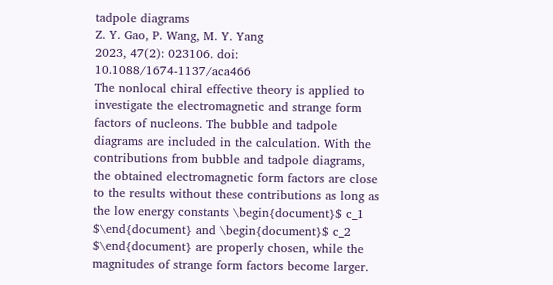tadpole diagrams
Z. Y. Gao, P. Wang, M. Y. Yang
2023, 47(2): 023106. doi: 10.1088/1674-1137/aca466
The nonlocal chiral effective theory is applied to investigate the electromagnetic and strange form factors of nucleons. The bubble and tadpole diagrams are included in the calculation. With the contributions from bubble and tadpole diagrams, the obtained electromagnetic form factors are close to the results without these contributions as long as the low energy constants \begin{document}$ c_1 $\end{document} and \begin{document}$ c_2 $\end{document} are properly chosen, while the magnitudes of strange form factors become larger.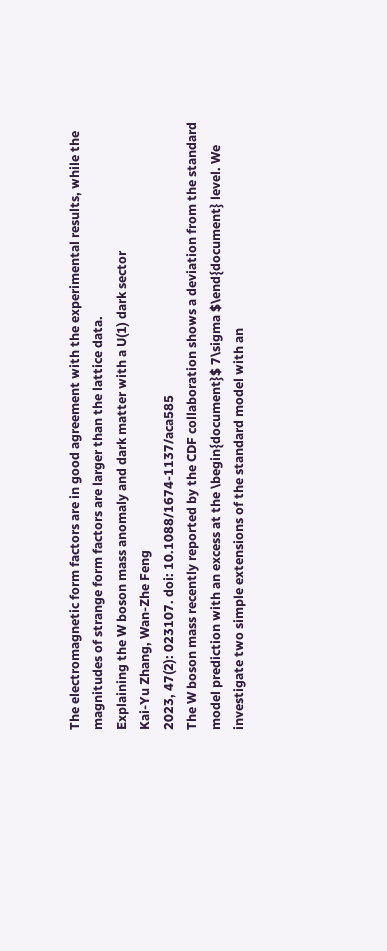The electromagnetic form factors are in good agreement with the experimental results, while the magnitudes of strange form factors are larger than the lattice data.
Explaining the W boson mass anomaly and dark matter with a U(1) dark sector
Kai-Yu Zhang, Wan-Zhe Feng
2023, 47(2): 023107. doi: 10.1088/1674-1137/aca585
The W boson mass recently reported by the CDF collaboration shows a deviation from the standard model prediction with an excess at the \begin{document}$ 7\sigma $\end{document} level. We investigate two simple extensions of the standard model with an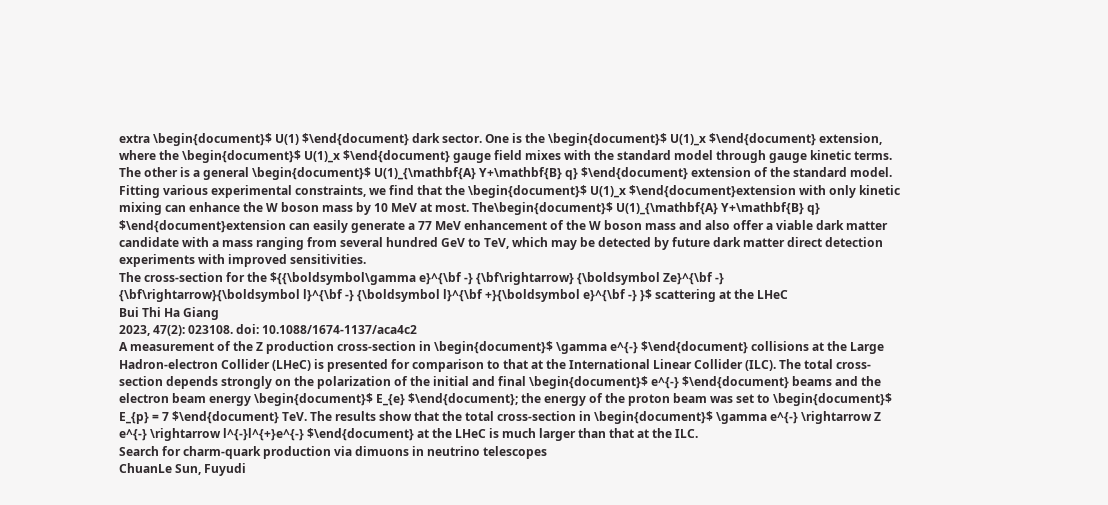extra \begin{document}$ U(1) $\end{document} dark sector. One is the \begin{document}$ U(1)_x $\end{document} extension, where the \begin{document}$ U(1)_x $\end{document} gauge field mixes with the standard model through gauge kinetic terms. The other is a general \begin{document}$ U(1)_{\mathbf{A} Y+\mathbf{B} q} $\end{document} extension of the standard model. Fitting various experimental constraints, we find that the \begin{document}$ U(1)_x $\end{document}extension with only kinetic mixing can enhance the W boson mass by 10 MeV at most. The\begin{document}$ U(1)_{\mathbf{A} Y+\mathbf{B} q} $\end{document}extension can easily generate a 77 MeV enhancement of the W boson mass and also offer a viable dark matter candidate with a mass ranging from several hundred GeV to TeV, which may be detected by future dark matter direct detection experiments with improved sensitivities.
The cross-section for the ${{\boldsymbol\gamma e}^{\bf -} {\bf\rightarrow} {\boldsymbol Ze}^{\bf -} {\bf\rightarrow}{\boldsymbol l}^{\bf -} {\boldsymbol l}^{\bf +}{\boldsymbol e}^{\bf -} }$ scattering at the LHeC
Bui Thi Ha Giang
2023, 47(2): 023108. doi: 10.1088/1674-1137/aca4c2
A measurement of the Z production cross-section in \begin{document}$ \gamma e^{-} $\end{document} collisions at the Large Hadron-electron Collider (LHeC) is presented for comparison to that at the International Linear Collider (ILC). The total cross-section depends strongly on the polarization of the initial and final \begin{document}$ e^{-} $\end{document} beams and the electron beam energy \begin{document}$ E_{e} $\end{document}; the energy of the proton beam was set to \begin{document}$ E_{p} = 7 $\end{document} TeV. The results show that the total cross-section in \begin{document}$ \gamma e^{-} \rightarrow Z e^{-} \rightarrow l^{-}l^{+}e^{-} $\end{document} at the LHeC is much larger than that at the ILC.
Search for charm-quark production via dimuons in neutrino telescopes
ChuanLe Sun, Fuyudi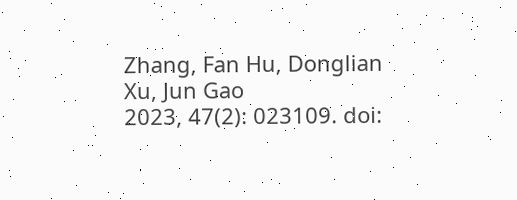Zhang, Fan Hu, Donglian Xu, Jun Gao
2023, 47(2): 023109. doi: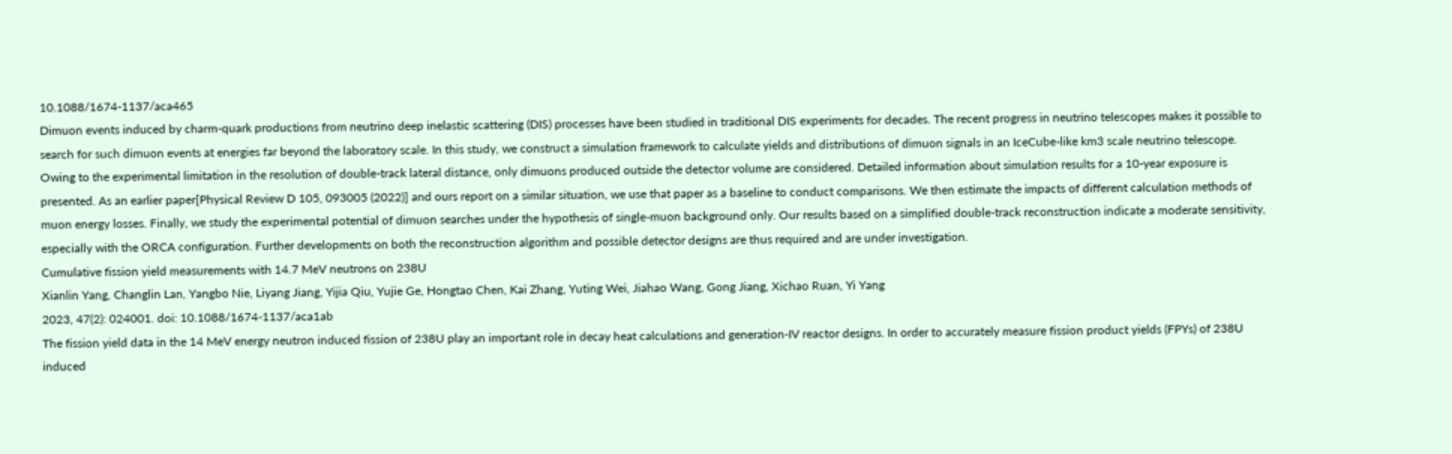10.1088/1674-1137/aca465
Dimuon events induced by charm-quark productions from neutrino deep inelastic scattering (DIS) processes have been studied in traditional DIS experiments for decades. The recent progress in neutrino telescopes makes it possible to search for such dimuon events at energies far beyond the laboratory scale. In this study, we construct a simulation framework to calculate yields and distributions of dimuon signals in an IceCube-like km3 scale neutrino telescope. Owing to the experimental limitation in the resolution of double-track lateral distance, only dimuons produced outside the detector volume are considered. Detailed information about simulation results for a 10-year exposure is presented. As an earlier paper[Physical Review D 105, 093005 (2022)] and ours report on a similar situation, we use that paper as a baseline to conduct comparisons. We then estimate the impacts of different calculation methods of muon energy losses. Finally, we study the experimental potential of dimuon searches under the hypothesis of single-muon background only. Our results based on a simplified double-track reconstruction indicate a moderate sensitivity, especially with the ORCA configuration. Further developments on both the reconstruction algorithm and possible detector designs are thus required and are under investigation.
Cumulative fission yield measurements with 14.7 MeV neutrons on 238U
Xianlin Yang, Changlin Lan, Yangbo Nie, Liyang Jiang, Yijia Qiu, Yujie Ge, Hongtao Chen, Kai Zhang, Yuting Wei, Jiahao Wang, Gong Jiang, Xichao Ruan, Yi Yang
2023, 47(2): 024001. doi: 10.1088/1674-1137/aca1ab
The fission yield data in the 14 MeV energy neutron induced fission of 238U play an important role in decay heat calculations and generation-IV reactor designs. In order to accurately measure fission product yields (FPYs) of 238U induced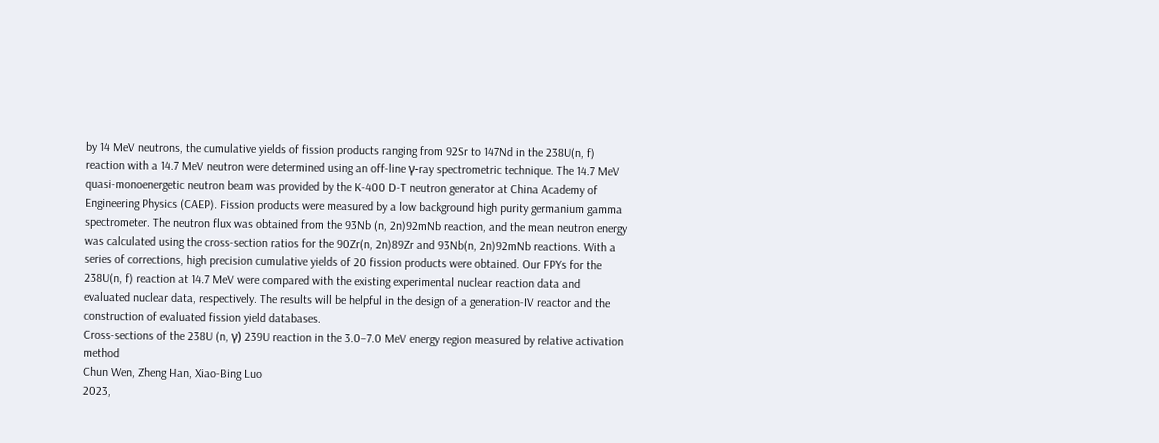by 14 MeV neutrons, the cumulative yields of fission products ranging from 92Sr to 147Nd in the 238U(n, f) reaction with a 14.7 MeV neutron were determined using an off-line γ-ray spectrometric technique. The 14.7 MeV quasi-monoenergetic neutron beam was provided by the K-400 D-T neutron generator at China Academy of Engineering Physics (CAEP). Fission products were measured by a low background high purity germanium gamma spectrometer. The neutron flux was obtained from the 93Nb (n, 2n)92mNb reaction, and the mean neutron energy was calculated using the cross-section ratios for the 90Zr(n, 2n)89Zr and 93Nb(n, 2n)92mNb reactions. With a series of corrections, high precision cumulative yields of 20 fission products were obtained. Our FPYs for the 238U(n, f) reaction at 14.7 MeV were compared with the existing experimental nuclear reaction data and evaluated nuclear data, respectively. The results will be helpful in the design of a generation-IV reactor and the construction of evaluated fission yield databases.
Cross-sections of the 238U (n, γ) 239U reaction in the 3.0–7.0 MeV energy region measured by relative activation method
Chun Wen, Zheng Han, Xiao-Bing Luo
2023,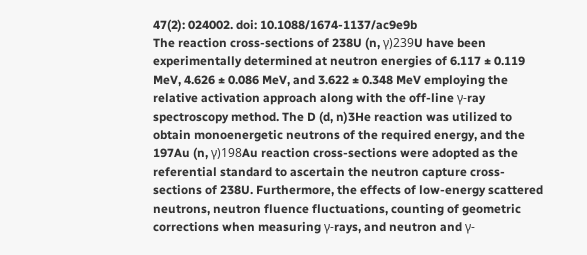47(2): 024002. doi: 10.1088/1674-1137/ac9e9b
The reaction cross-sections of 238U (n, γ)239U have been experimentally determined at neutron energies of 6.117 ± 0.119 MeV, 4.626 ± 0.086 MeV, and 3.622 ± 0.348 MeV employing the relative activation approach along with the off-line γ-ray spectroscopy method. The D (d, n)3He reaction was utilized to obtain monoenergetic neutrons of the required energy, and the 197Au (n, γ)198Au reaction cross-sections were adopted as the referential standard to ascertain the neutron capture cross-sections of 238U. Furthermore, the effects of low-energy scattered neutrons, neutron fluence fluctuations, counting of geometric corrections when measuring γ-rays, and neutron and γ-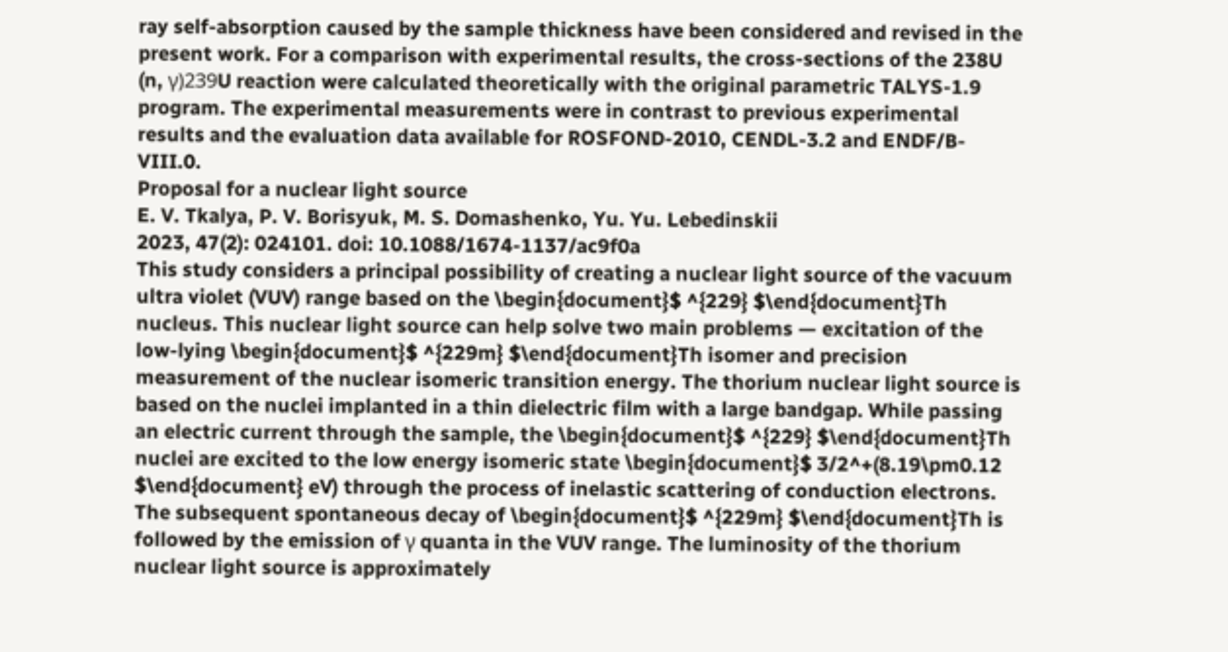ray self-absorption caused by the sample thickness have been considered and revised in the present work. For a comparison with experimental results, the cross-sections of the 238U (n, γ)239U reaction were calculated theoretically with the original parametric TALYS-1.9 program. The experimental measurements were in contrast to previous experimental results and the evaluation data available for ROSFOND-2010, CENDL-3.2 and ENDF/B-VIII.0.
Proposal for a nuclear light source
E. V. Tkalya, P. V. Borisyuk, M. S. Domashenko, Yu. Yu. Lebedinskii
2023, 47(2): 024101. doi: 10.1088/1674-1137/ac9f0a
This study considers a principal possibility of creating a nuclear light source of the vacuum ultra violet (VUV) range based on the \begin{document}$ ^{229} $\end{document}Th nucleus. This nuclear light source can help solve two main problems — excitation of the low-lying \begin{document}$ ^{229m} $\end{document}Th isomer and precision measurement of the nuclear isomeric transition energy. The thorium nuclear light source is based on the nuclei implanted in a thin dielectric film with a large bandgap. While passing an electric current through the sample, the \begin{document}$ ^{229} $\end{document}Th nuclei are excited to the low energy isomeric state \begin{document}$ 3/2^+(8.19\pm0.12 $\end{document} eV) through the process of inelastic scattering of conduction electrons. The subsequent spontaneous decay of \begin{document}$ ^{229m} $\end{document}Th is followed by the emission of γ quanta in the VUV range. The luminosity of the thorium nuclear light source is approximately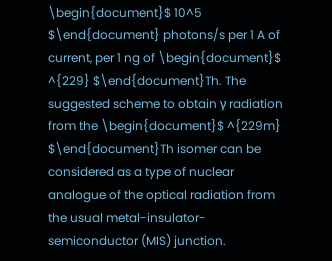\begin{document}$ 10^5 $\end{document} photons/s per 1 A of current, per 1 ng of \begin{document}$ ^{229} $\end{document}Th. The suggested scheme to obtain γ radiation from the \begin{document}$ ^{229m} $\end{document}Th isomer can be considered as a type of nuclear analogue of the optical radiation from the usual metal-insulator-semiconductor (MIS) junction.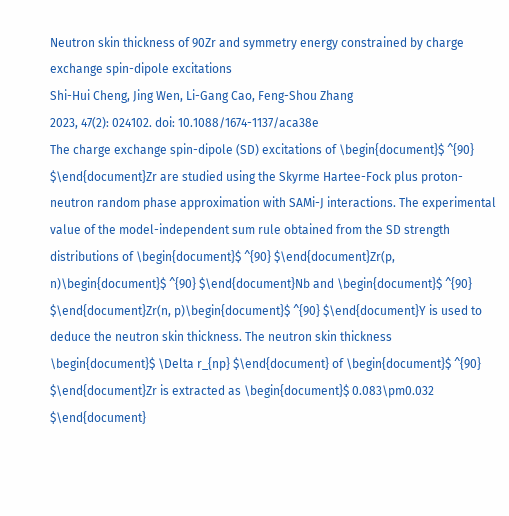Neutron skin thickness of 90Zr and symmetry energy constrained by charge exchange spin-dipole excitations
Shi-Hui Cheng, Jing Wen, Li-Gang Cao, Feng-Shou Zhang
2023, 47(2): 024102. doi: 10.1088/1674-1137/aca38e
The charge exchange spin-dipole (SD) excitations of \begin{document}$ ^{90} $\end{document}Zr are studied using the Skyrme Hartee-Fock plus proton-neutron random phase approximation with SAMi-J interactions. The experimental value of the model-independent sum rule obtained from the SD strength distributions of \begin{document}$ ^{90} $\end{document}Zr(p, n)\begin{document}$ ^{90} $\end{document}Nb and \begin{document}$ ^{90} $\end{document}Zr(n, p)\begin{document}$ ^{90} $\end{document}Y is used to deduce the neutron skin thickness. The neutron skin thickness \begin{document}$ \Delta r_{np} $\end{document} of \begin{document}$ ^{90} $\end{document}Zr is extracted as \begin{document}$ 0.083\pm0.032 $\end{document}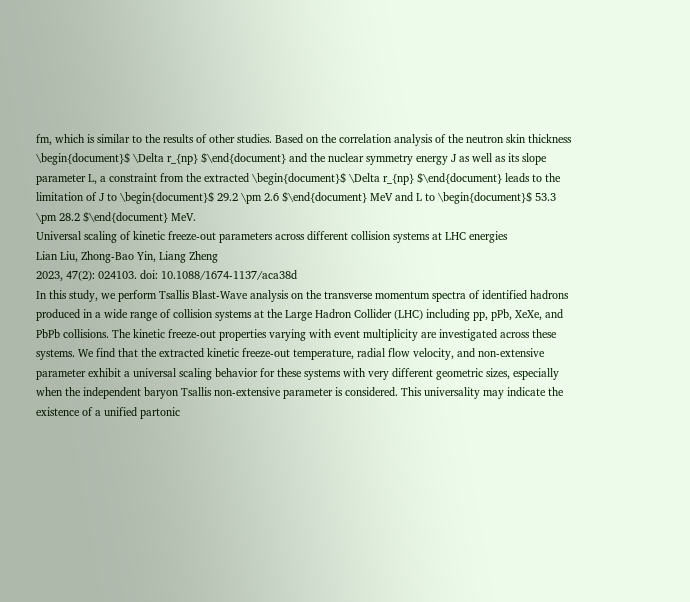fm, which is similar to the results of other studies. Based on the correlation analysis of the neutron skin thickness \begin{document}$ \Delta r_{np} $\end{document} and the nuclear symmetry energy J as well as its slope parameter L, a constraint from the extracted \begin{document}$ \Delta r_{np} $\end{document} leads to the limitation of J to \begin{document}$ 29.2 \pm 2.6 $\end{document} MeV and L to \begin{document}$ 53.3 \pm 28.2 $\end{document} MeV.
Universal scaling of kinetic freeze-out parameters across different collision systems at LHC energies
Lian Liu, Zhong-Bao Yin, Liang Zheng
2023, 47(2): 024103. doi: 10.1088/1674-1137/aca38d
In this study, we perform Tsallis Blast-Wave analysis on the transverse momentum spectra of identified hadrons produced in a wide range of collision systems at the Large Hadron Collider (LHC) including pp, pPb, XeXe, and PbPb collisions. The kinetic freeze-out properties varying with event multiplicity are investigated across these systems. We find that the extracted kinetic freeze-out temperature, radial flow velocity, and non-extensive parameter exhibit a universal scaling behavior for these systems with very different geometric sizes, especially when the independent baryon Tsallis non-extensive parameter is considered. This universality may indicate the existence of a unified partonic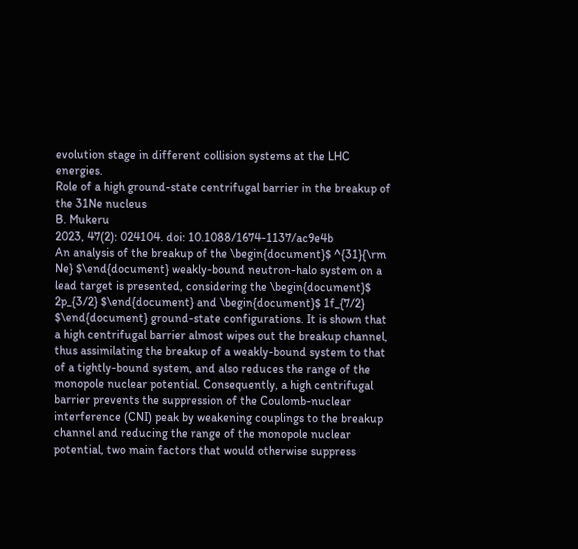evolution stage in different collision systems at the LHC energies.
Role of a high ground-state centrifugal barrier in the breakup of the 31Ne nucleus
B. Mukeru
2023, 47(2): 024104. doi: 10.1088/1674-1137/ac9e4b
An analysis of the breakup of the \begin{document}$ ^{31}{\rm Ne} $\end{document} weakly-bound neutron-halo system on a lead target is presented, considering the \begin{document}$ 2p_{3/2} $\end{document} and \begin{document}$ 1f_{7/2} $\end{document} ground-state configurations. It is shown that a high centrifugal barrier almost wipes out the breakup channel, thus assimilating the breakup of a weakly-bound system to that of a tightly-bound system, and also reduces the range of the monopole nuclear potential. Consequently, a high centrifugal barrier prevents the suppression of the Coulomb-nuclear interference (CNI) peak by weakening couplings to the breakup channel and reducing the range of the monopole nuclear potential, two main factors that would otherwise suppress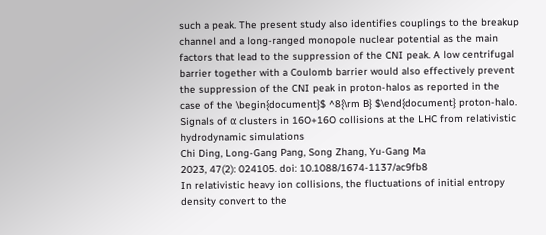such a peak. The present study also identifies couplings to the breakup channel and a long-ranged monopole nuclear potential as the main factors that lead to the suppression of the CNI peak. A low centrifugal barrier together with a Coulomb barrier would also effectively prevent the suppression of the CNI peak in proton-halos as reported in the case of the \begin{document}$ ^8{\rm B} $\end{document} proton-halo.
Signals of α clusters in 16O+16O collisions at the LHC from relativistic hydrodynamic simulations
Chi Ding, Long-Gang Pang, Song Zhang, Yu-Gang Ma
2023, 47(2): 024105. doi: 10.1088/1674-1137/ac9fb8
In relativistic heavy ion collisions, the fluctuations of initial entropy density convert to the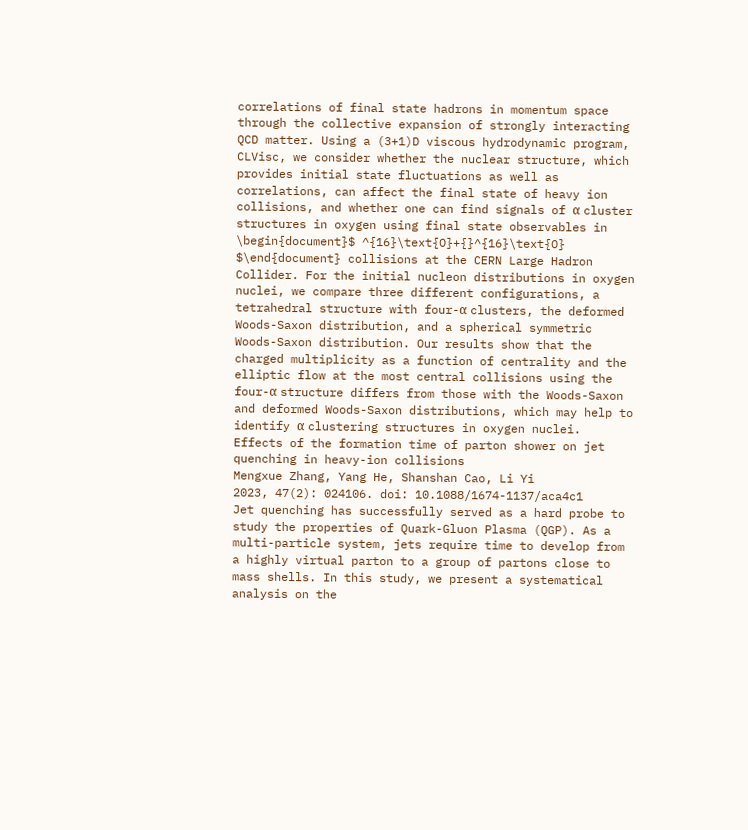correlations of final state hadrons in momentum space through the collective expansion of strongly interacting QCD matter. Using a (3+1)D viscous hydrodynamic program, CLVisc, we consider whether the nuclear structure, which provides initial state fluctuations as well as correlations, can affect the final state of heavy ion collisions, and whether one can find signals of α cluster structures in oxygen using final state observables in \begin{document}$ ^{16}\text{O}+{}^{16}\text{O} $\end{document} collisions at the CERN Large Hadron Collider. For the initial nucleon distributions in oxygen nuclei, we compare three different configurations, a tetrahedral structure with four-α clusters, the deformed Woods-Saxon distribution, and a spherical symmetric Woods-Saxon distribution. Our results show that the charged multiplicity as a function of centrality and the elliptic flow at the most central collisions using the four-α structure differs from those with the Woods-Saxon and deformed Woods-Saxon distributions, which may help to identify α clustering structures in oxygen nuclei.
Effects of the formation time of parton shower on jet quenching in heavy-ion collisions
Mengxue Zhang, Yang He, Shanshan Cao, Li Yi
2023, 47(2): 024106. doi: 10.1088/1674-1137/aca4c1
Jet quenching has successfully served as a hard probe to study the properties of Quark-Gluon Plasma (QGP). As a multi-particle system, jets require time to develop from a highly virtual parton to a group of partons close to mass shells. In this study, we present a systematical analysis on the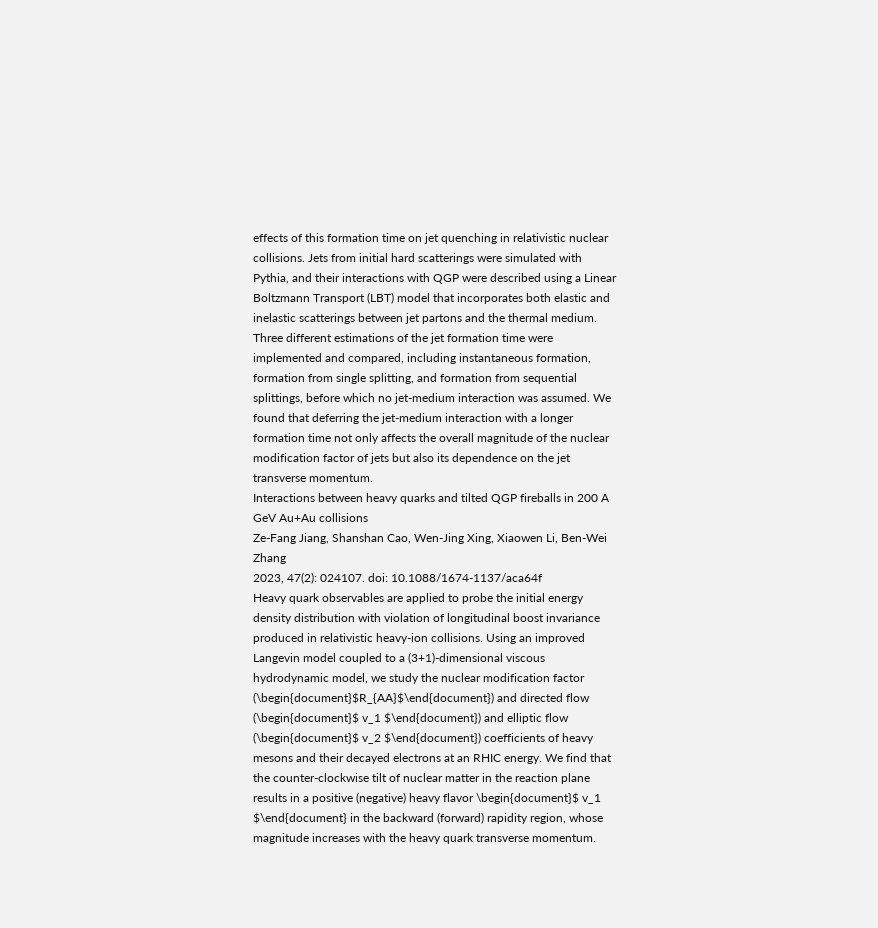effects of this formation time on jet quenching in relativistic nuclear collisions. Jets from initial hard scatterings were simulated with Pythia, and their interactions with QGP were described using a Linear Boltzmann Transport (LBT) model that incorporates both elastic and inelastic scatterings between jet partons and the thermal medium. Three different estimations of the jet formation time were implemented and compared, including instantaneous formation, formation from single splitting, and formation from sequential splittings, before which no jet-medium interaction was assumed. We found that deferring the jet-medium interaction with a longer formation time not only affects the overall magnitude of the nuclear modification factor of jets but also its dependence on the jet transverse momentum.
Interactions between heavy quarks and tilted QGP fireballs in 200 A GeV Au+Au collisions
Ze-Fang Jiang, Shanshan Cao, Wen-Jing Xing, Xiaowen Li, Ben-Wei Zhang
2023, 47(2): 024107. doi: 10.1088/1674-1137/aca64f
Heavy quark observables are applied to probe the initial energy density distribution with violation of longitudinal boost invariance produced in relativistic heavy-ion collisions. Using an improved Langevin model coupled to a (3+1)-dimensional viscous hydrodynamic model, we study the nuclear modification factor (\begin{document}$R_{AA}$\end{document}) and directed flow (\begin{document}$ v_1 $\end{document}) and elliptic flow (\begin{document}$ v_2 $\end{document}) coefficients of heavy mesons and their decayed electrons at an RHIC energy. We find that the counter-clockwise tilt of nuclear matter in the reaction plane results in a positive (negative) heavy flavor \begin{document}$ v_1 $\end{document} in the backward (forward) rapidity region, whose magnitude increases with the heavy quark transverse momentum.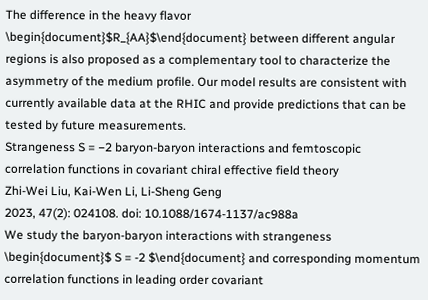The difference in the heavy flavor \begin{document}$R_{AA}$\end{document} between different angular regions is also proposed as a complementary tool to characterize the asymmetry of the medium profile. Our model results are consistent with currently available data at the RHIC and provide predictions that can be tested by future measurements.
Strangeness S = −2 baryon-baryon interactions and femtoscopic correlation functions in covariant chiral effective field theory
Zhi-Wei Liu, Kai-Wen Li, Li-Sheng Geng
2023, 47(2): 024108. doi: 10.1088/1674-1137/ac988a
We study the baryon-baryon interactions with strangeness \begin{document}$ S = -2 $\end{document} and corresponding momentum correlation functions in leading order covariant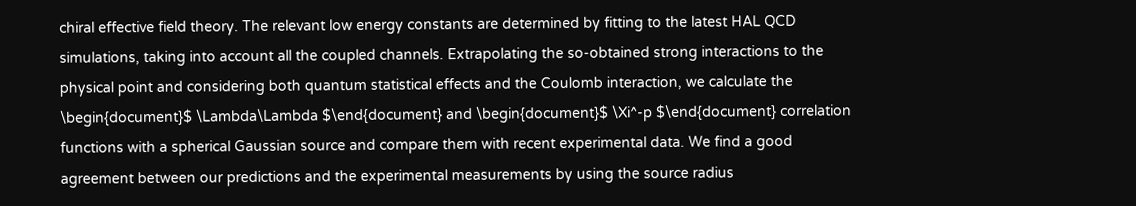chiral effective field theory. The relevant low energy constants are determined by fitting to the latest HAL QCD simulations, taking into account all the coupled channels. Extrapolating the so-obtained strong interactions to the physical point and considering both quantum statistical effects and the Coulomb interaction, we calculate the \begin{document}$ \Lambda\Lambda $\end{document} and \begin{document}$ \Xi^-p $\end{document} correlation functions with a spherical Gaussian source and compare them with recent experimental data. We find a good agreement between our predictions and the experimental measurements by using the source radius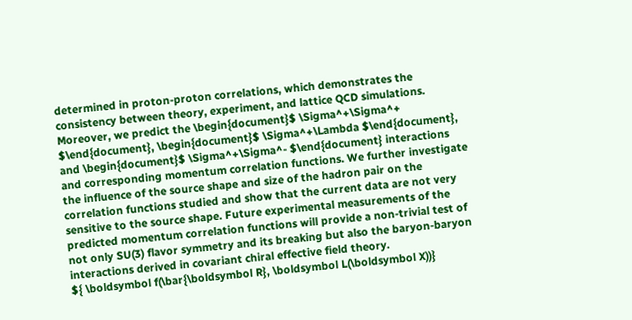determined in proton-proton correlations, which demonstrates the consistency between theory, experiment, and lattice QCD simulations. Moreover, we predict the \begin{document}$ \Sigma^+\Sigma^+ $\end{document}, \begin{document}$ \Sigma^+\Lambda $\end{document}, and \begin{document}$ \Sigma^+\Sigma^- $\end{document} interactions and corresponding momentum correlation functions. We further investigate the influence of the source shape and size of the hadron pair on the correlation functions studied and show that the current data are not very sensitive to the source shape. Future experimental measurements of the predicted momentum correlation functions will provide a non-trivial test of not only SU(3) flavor symmetry and its breaking but also the baryon-baryon interactions derived in covariant chiral effective field theory.
${ \boldsymbol f(\bar{\boldsymbol R}, \boldsymbol L(\boldsymbol X))}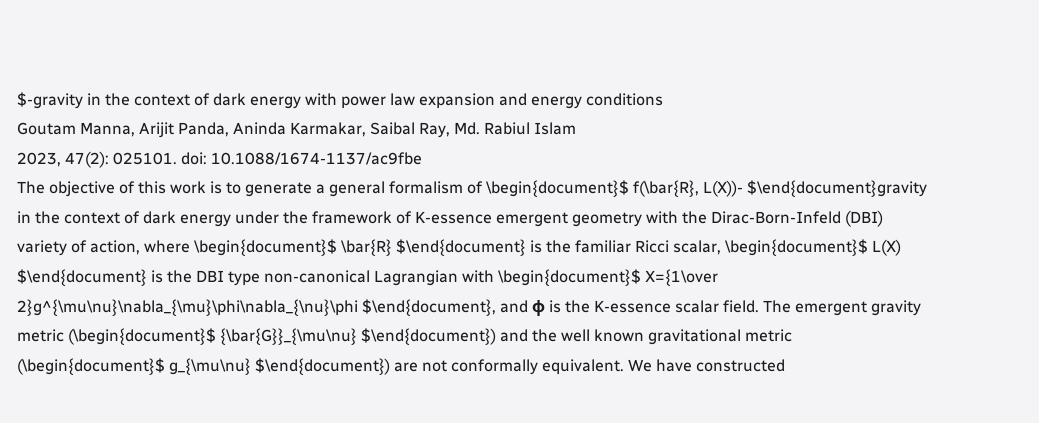$-gravity in the context of dark energy with power law expansion and energy conditions
Goutam Manna, Arijit Panda, Aninda Karmakar, Saibal Ray, Md. Rabiul Islam
2023, 47(2): 025101. doi: 10.1088/1674-1137/ac9fbe
The objective of this work is to generate a general formalism of \begin{document}$ f(\bar{R}, L(X))- $\end{document}gravity in the context of dark energy under the framework of K-essence emergent geometry with the Dirac-Born-Infeld (DBI) variety of action, where \begin{document}$ \bar{R} $\end{document} is the familiar Ricci scalar, \begin{document}$ L(X) $\end{document} is the DBI type non-canonical Lagrangian with \begin{document}$ X={1\over 2}g^{\mu\nu}\nabla_{\mu}\phi\nabla_{\nu}\phi $\end{document}, and ϕ is the K-essence scalar field. The emergent gravity metric (\begin{document}$ {\bar{G}}_{\mu\nu} $\end{document}) and the well known gravitational metric (\begin{document}$ g_{\mu\nu} $\end{document}) are not conformally equivalent. We have constructed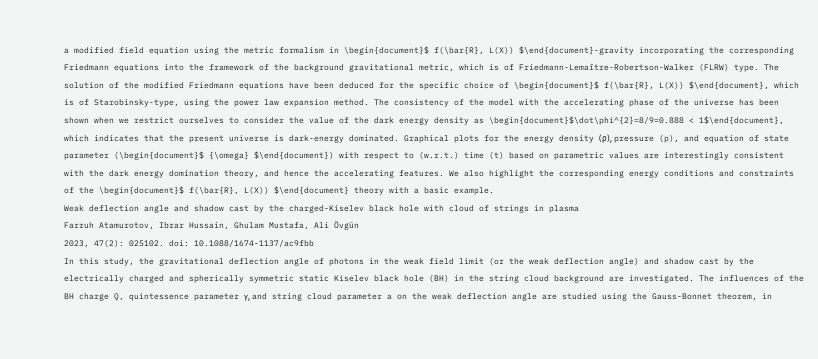a modified field equation using the metric formalism in \begin{document}$ f(\bar{R}, L(X)) $\end{document}-gravity incorporating the corresponding Friedmann equations into the framework of the background gravitational metric, which is of Friedmann-Lemaître-Robertson-Walker (FLRW) type. The solution of the modified Friedmann equations have been deduced for the specific choice of \begin{document}$ f(\bar{R}, L(X)) $\end{document}, which is of Starobinsky-type, using the power law expansion method. The consistency of the model with the accelerating phase of the universe has been shown when we restrict ourselves to consider the value of the dark energy density as \begin{document}$\dot\phi^{2}=8/9=0.888 < 1$\end{document}, which indicates that the present universe is dark-energy dominated. Graphical plots for the energy density (ρ), pressure (p), and equation of state parameter (\begin{document}$ {\omega} $\end{document}) with respect to (w.r.t.) time (t) based on parametric values are interestingly consistent with the dark energy domination theory, and hence the accelerating features. We also highlight the corresponding energy conditions and constraints of the \begin{document}$ f(\bar{R}, L(X)) $\end{document} theory with a basic example.
Weak deflection angle and shadow cast by the charged-Kiselev black hole with cloud of strings in plasma
Farruh Atamurotov, Ibrar Hussain, Ghulam Mustafa, Ali Övgün
2023, 47(2): 025102. doi: 10.1088/1674-1137/ac9fbb
In this study, the gravitational deflection angle of photons in the weak field limit (or the weak deflection angle) and shadow cast by the electrically charged and spherically symmetric static Kiselev black hole (BH) in the string cloud background are investigated. The influences of the BH charge Q, quintessence parameter γ, and string cloud parameter a on the weak deflection angle are studied using the Gauss-Bonnet theorem, in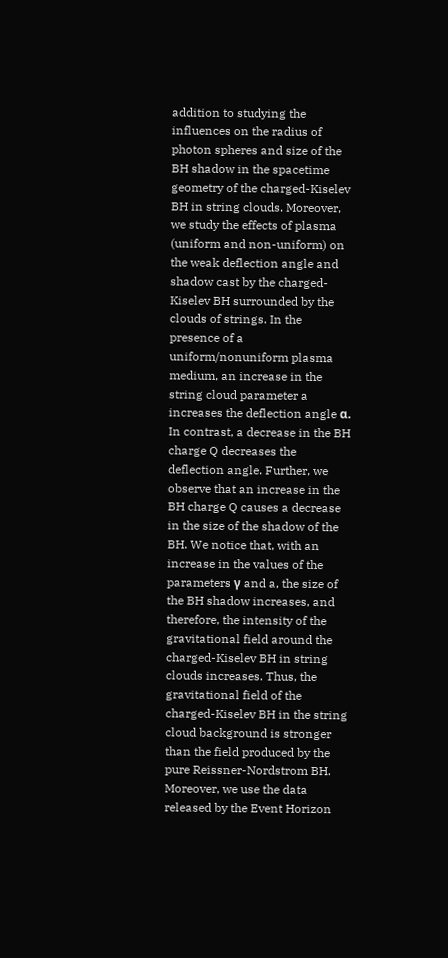addition to studying the influences on the radius of photon spheres and size of the BH shadow in the spacetime geometry of the charged-Kiselev BH in string clouds. Moreover, we study the effects of plasma (uniform and non-uniform) on the weak deflection angle and shadow cast by the charged-Kiselev BH surrounded by the clouds of strings. In the presence of a uniform/nonuniform plasma medium, an increase in the string cloud parameter a increases the deflection angle α. In contrast, a decrease in the BH charge Q decreases the deflection angle. Further, we observe that an increase in the BH charge Q causes a decrease in the size of the shadow of the BH. We notice that, with an increase in the values of the parameters γ and a, the size of the BH shadow increases, and therefore, the intensity of the gravitational field around the charged-Kiselev BH in string clouds increases. Thus, the gravitational field of the charged-Kiselev BH in the string cloud background is stronger than the field produced by the pure Reissner-Nordstrom BH. Moreover, we use the data released by the Event Horizon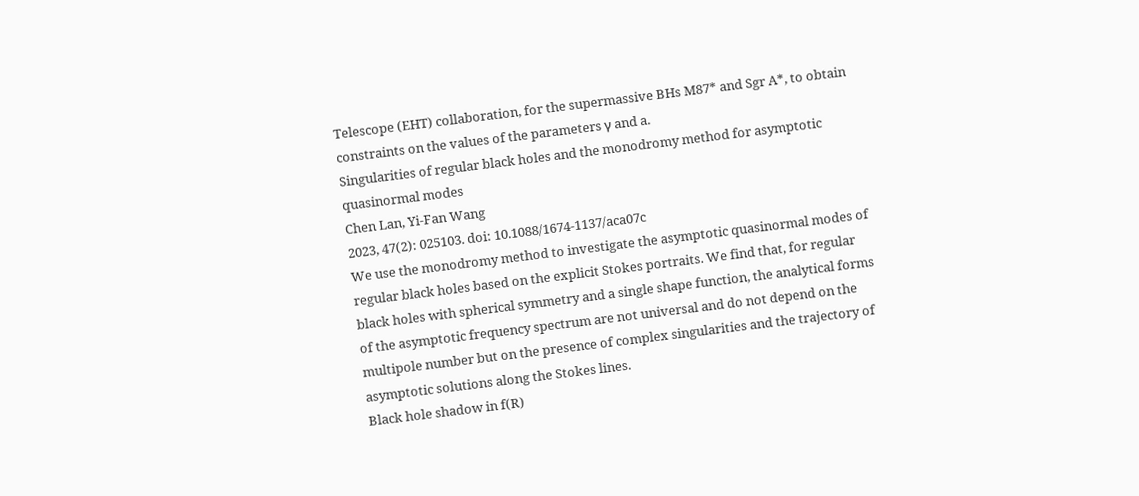Telescope (EHT) collaboration, for the supermassive BHs M87* and Sgr A*, to obtain constraints on the values of the parameters γ and a.
Singularities of regular black holes and the monodromy method for asymptotic quasinormal modes
Chen Lan, Yi-Fan Wang
2023, 47(2): 025103. doi: 10.1088/1674-1137/aca07c
We use the monodromy method to investigate the asymptotic quasinormal modes of regular black holes based on the explicit Stokes portraits. We find that, for regular black holes with spherical symmetry and a single shape function, the analytical forms of the asymptotic frequency spectrum are not universal and do not depend on the multipole number but on the presence of complex singularities and the trajectory of asymptotic solutions along the Stokes lines.
Black hole shadow in f(R)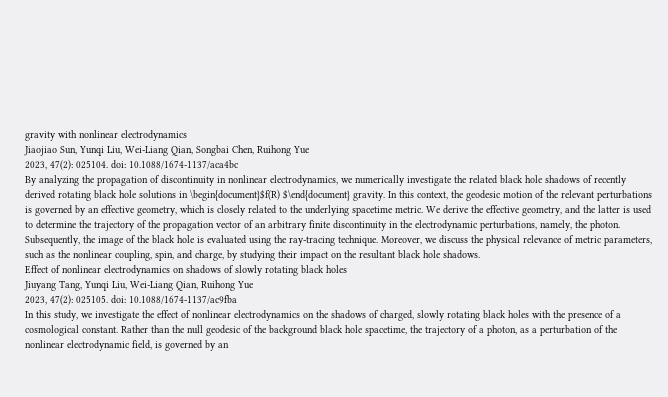gravity with nonlinear electrodynamics
Jiaojiao Sun, Yunqi Liu, Wei-Liang Qian, Songbai Chen, Ruihong Yue
2023, 47(2): 025104. doi: 10.1088/1674-1137/aca4bc
By analyzing the propagation of discontinuity in nonlinear electrodynamics, we numerically investigate the related black hole shadows of recently derived rotating black hole solutions in \begin{document}$f(R) $\end{document} gravity. In this context, the geodesic motion of the relevant perturbations is governed by an effective geometry, which is closely related to the underlying spacetime metric. We derive the effective geometry, and the latter is used to determine the trajectory of the propagation vector of an arbitrary finite discontinuity in the electrodynamic perturbations, namely, the photon. Subsequently, the image of the black hole is evaluated using the ray-tracing technique. Moreover, we discuss the physical relevance of metric parameters, such as the nonlinear coupling, spin, and charge, by studying their impact on the resultant black hole shadows.
Effect of nonlinear electrodynamics on shadows of slowly rotating black holes
Jiuyang Tang, Yunqi Liu, Wei-Liang Qian, Ruihong Yue
2023, 47(2): 025105. doi: 10.1088/1674-1137/ac9fba
In this study, we investigate the effect of nonlinear electrodynamics on the shadows of charged, slowly rotating black holes with the presence of a cosmological constant. Rather than the null geodesic of the background black hole spacetime, the trajectory of a photon, as a perturbation of the nonlinear electrodynamic field, is governed by an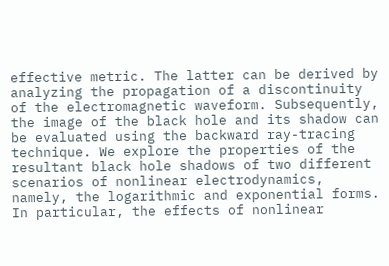effective metric. The latter can be derived by analyzing the propagation of a discontinuity of the electromagnetic waveform. Subsequently, the image of the black hole and its shadow can be evaluated using the backward ray-tracing technique. We explore the properties of the resultant black hole shadows of two different scenarios of nonlinear electrodynamics, namely, the logarithmic and exponential forms. In particular, the effects of nonlinear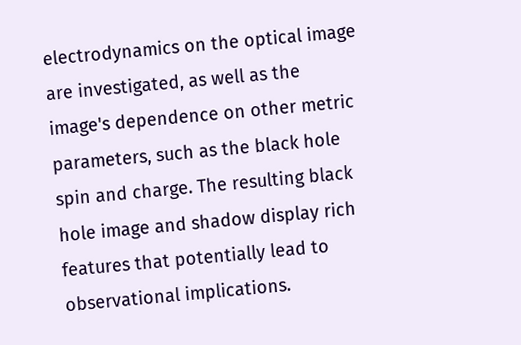electrodynamics on the optical image are investigated, as well as the image's dependence on other metric parameters, such as the black hole spin and charge. The resulting black hole image and shadow display rich features that potentially lead to observational implications.